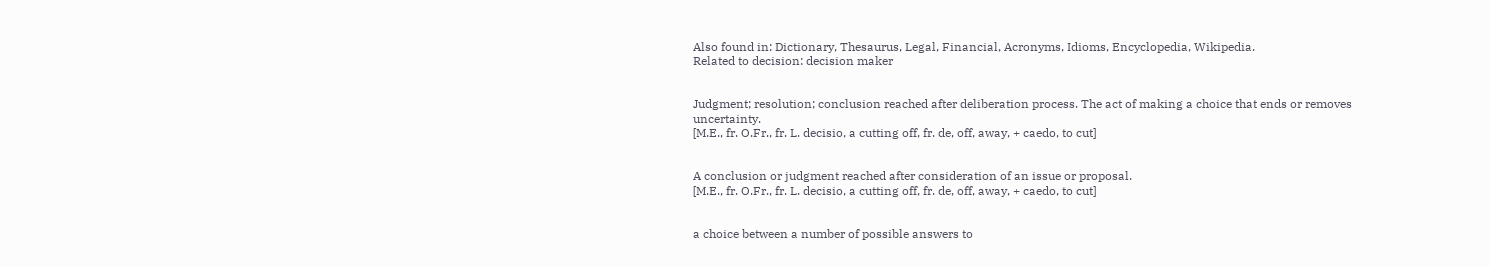Also found in: Dictionary, Thesaurus, Legal, Financial, Acronyms, Idioms, Encyclopedia, Wikipedia.
Related to decision: decision maker


Judgment; resolution; conclusion reached after deliberation process. The act of making a choice that ends or removes uncertainty.
[M.E., fr. O.Fr., fr. L. decisio, a cutting off, fr. de, off, away, + caedo, to cut]


A conclusion or judgment reached after consideration of an issue or proposal.
[M.E., fr. O.Fr., fr. L. decisio, a cutting off, fr. de, off, away, + caedo, to cut]


a choice between a number of possible answers to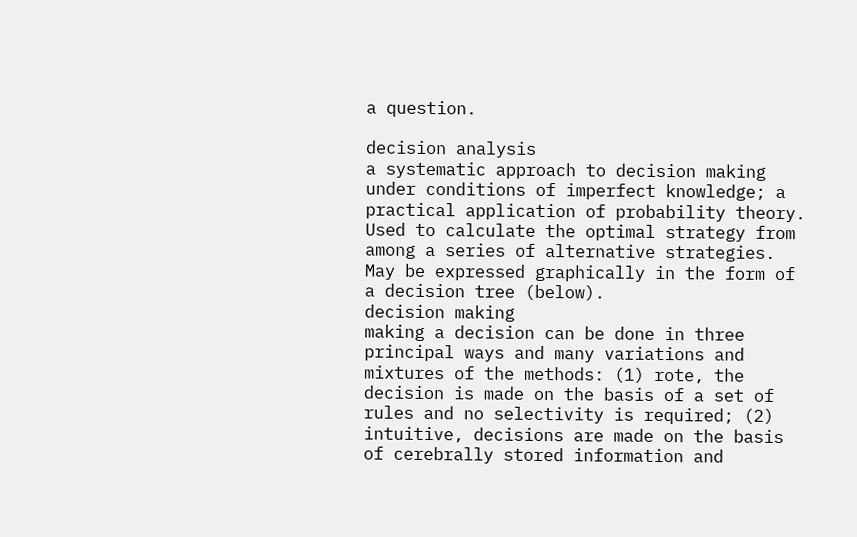a question.

decision analysis
a systematic approach to decision making under conditions of imperfect knowledge; a practical application of probability theory. Used to calculate the optimal strategy from among a series of alternative strategies. May be expressed graphically in the form of a decision tree (below).
decision making
making a decision can be done in three principal ways and many variations and mixtures of the methods: (1) rote, the decision is made on the basis of a set of rules and no selectivity is required; (2) intuitive, decisions are made on the basis of cerebrally stored information and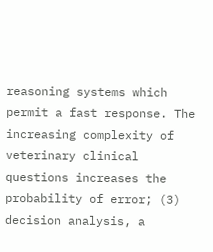reasoning systems which permit a fast response. The increasing complexity of veterinary clinical questions increases the probability of error; (3) decision analysis, a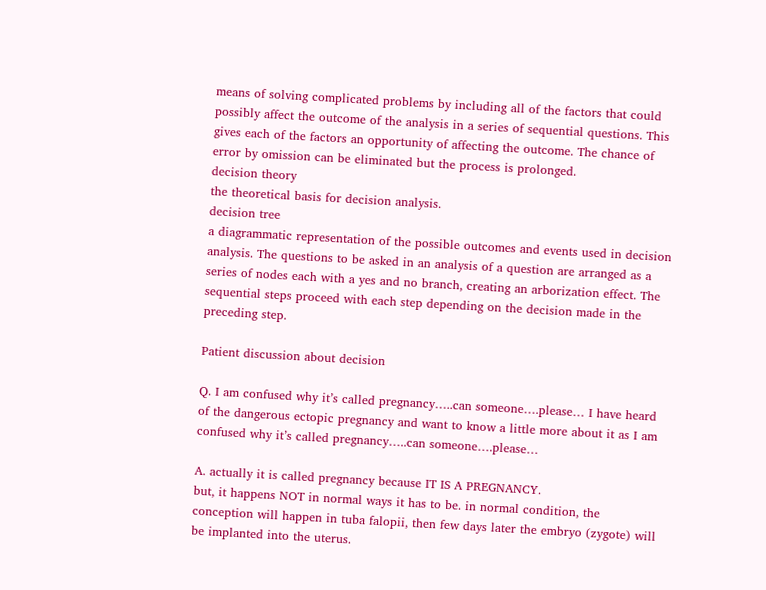means of solving complicated problems by including all of the factors that could possibly affect the outcome of the analysis in a series of sequential questions. This gives each of the factors an opportunity of affecting the outcome. The chance of error by omission can be eliminated but the process is prolonged.
decision theory
the theoretical basis for decision analysis.
decision tree
a diagrammatic representation of the possible outcomes and events used in decision analysis. The questions to be asked in an analysis of a question are arranged as a series of nodes each with a yes and no branch, creating an arborization effect. The sequential steps proceed with each step depending on the decision made in the preceding step.

Patient discussion about decision

Q. I am confused why it’s called pregnancy…..can someone….please… I have heard of the dangerous ectopic pregnancy and want to know a little more about it as I am confused why it’s called pregnancy…..can someone….please…

A. actually it is called pregnancy because IT IS A PREGNANCY.
but, it happens NOT in normal ways it has to be. in normal condition, the conception will happen in tuba falopii, then few days later the embryo (zygote) will be implanted into the uterus.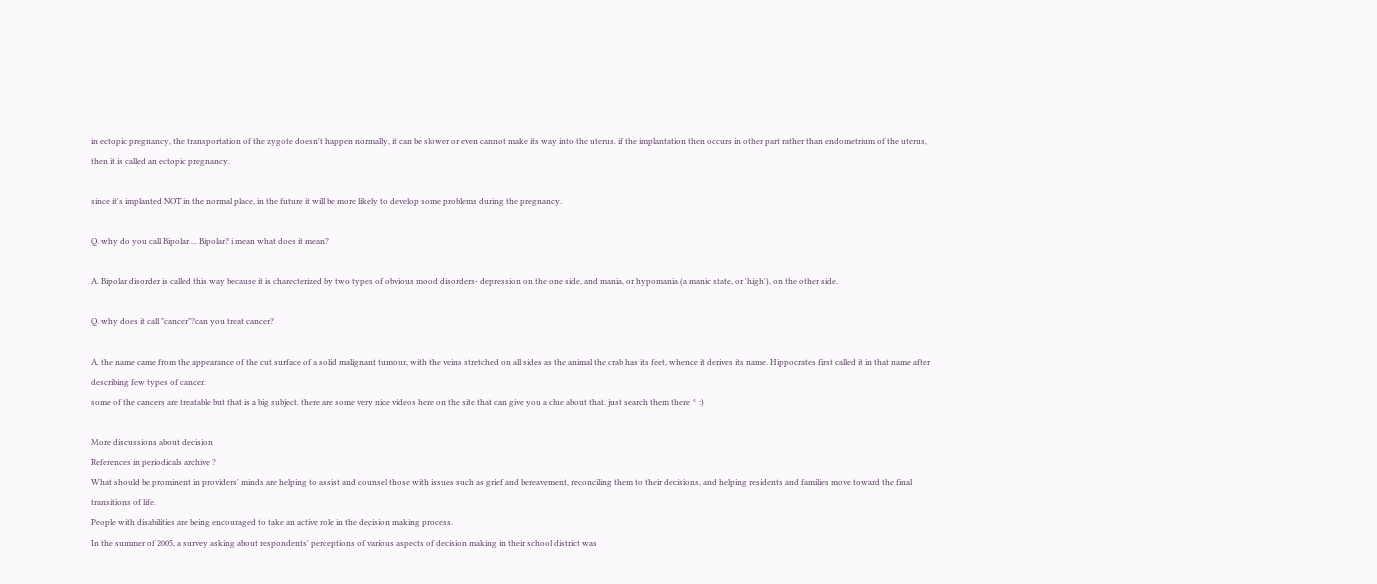in ectopic pregnancy, the transportation of the zygote doesn't happen normally, it can be slower or even cannot make its way into the uterus. if the implantation then occurs in other part rather than endometrium of the uterus, then it is called an ectopic pregnancy.

since it's implanted NOT in the normal place, in the future it will be more likely to develop some problems during the pregnancy.

Q. why do you call Bipolar ... Bipolar? i mean what does it mean?

A. Bipolar disorder is called this way because it is charecterized by two types of obvious mood disorders- depression on the one side, and mania, or hypomania (a manic state, or 'high'), on the other side.

Q. why does it call "cancer"?can you treat cancer?

A. the name came from the appearance of the cut surface of a solid malignant tumour, with the veins stretched on all sides as the animal the crab has its feet, whence it derives its name. Hippocrates first called it in that name after describing few types of cancer.
some of the cancers are treatable but that is a big subject. there are some very nice videos here on the site that can give you a clue about that. just search them there ^ :)

More discussions about decision
References in periodicals archive ?
What should be prominent in providers' minds are helping to assist and counsel those with issues such as grief and bereavement, reconciling them to their decisions, and helping residents and families move toward the final transitions of life.
People with disabilities are being encouraged to take an active role in the decision making process.
In the summer of 2005, a survey asking about respondents' perceptions of various aspects of decision making in their school district was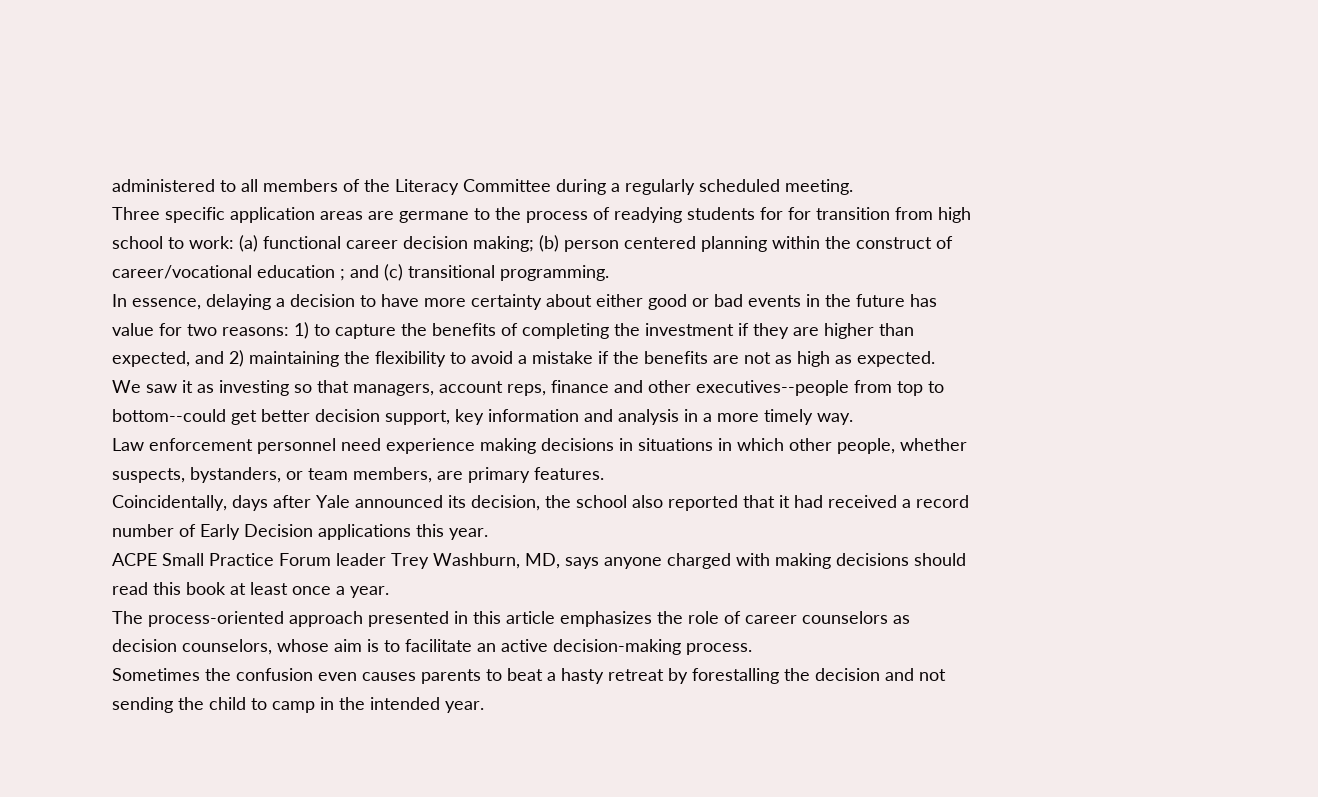administered to all members of the Literacy Committee during a regularly scheduled meeting.
Three specific application areas are germane to the process of readying students for for transition from high school to work: (a) functional career decision making; (b) person centered planning within the construct of career/vocational education ; and (c) transitional programming.
In essence, delaying a decision to have more certainty about either good or bad events in the future has value for two reasons: 1) to capture the benefits of completing the investment if they are higher than expected, and 2) maintaining the flexibility to avoid a mistake if the benefits are not as high as expected.
We saw it as investing so that managers, account reps, finance and other executives--people from top to bottom--could get better decision support, key information and analysis in a more timely way.
Law enforcement personnel need experience making decisions in situations in which other people, whether suspects, bystanders, or team members, are primary features.
Coincidentally, days after Yale announced its decision, the school also reported that it had received a record number of Early Decision applications this year.
ACPE Small Practice Forum leader Trey Washburn, MD, says anyone charged with making decisions should read this book at least once a year.
The process-oriented approach presented in this article emphasizes the role of career counselors as decision counselors, whose aim is to facilitate an active decision-making process.
Sometimes the confusion even causes parents to beat a hasty retreat by forestalling the decision and not sending the child to camp in the intended year.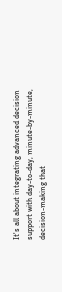It's all about integrating advanced decision support with day-to-day, minute-by-minute, decision-making that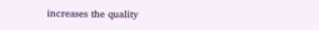increases the quality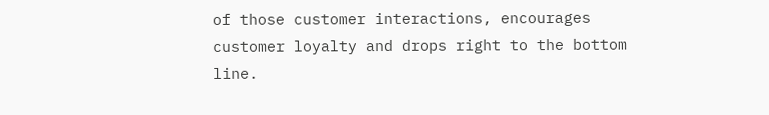of those customer interactions, encourages customer loyalty and drops right to the bottom line.